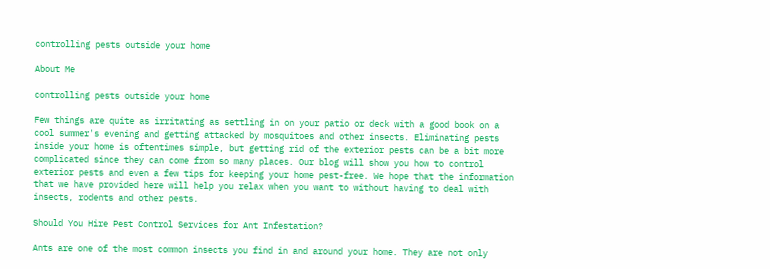controlling pests outside your home

About Me

controlling pests outside your home

Few things are quite as irritating as settling in on your patio or deck with a good book on a cool summer's evening and getting attacked by mosquitoes and other insects. Eliminating pests inside your home is oftentimes simple, but getting rid of the exterior pests can be a bit more complicated since they can come from so many places. Our blog will show you how to control exterior pests and even a few tips for keeping your home pest-free. We hope that the information that we have provided here will help you relax when you want to without having to deal with insects, rodents and other pests.

Should You Hire Pest Control Services for Ant Infestation?

Ants are one of the most common insects you find in and around your home. They are not only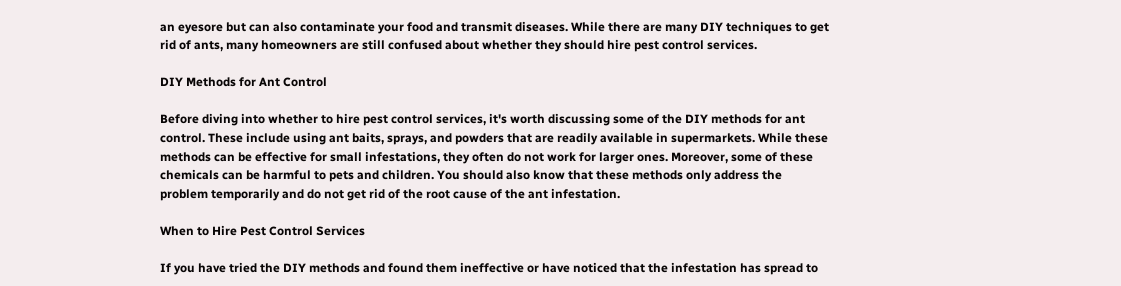an eyesore but can also contaminate your food and transmit diseases. While there are many DIY techniques to get rid of ants, many homeowners are still confused about whether they should hire pest control services.

DIY Methods for Ant Control

Before diving into whether to hire pest control services, it's worth discussing some of the DIY methods for ant control. These include using ant baits, sprays, and powders that are readily available in supermarkets. While these methods can be effective for small infestations, they often do not work for larger ones. Moreover, some of these chemicals can be harmful to pets and children. You should also know that these methods only address the problem temporarily and do not get rid of the root cause of the ant infestation.

When to Hire Pest Control Services

If you have tried the DIY methods and found them ineffective or have noticed that the infestation has spread to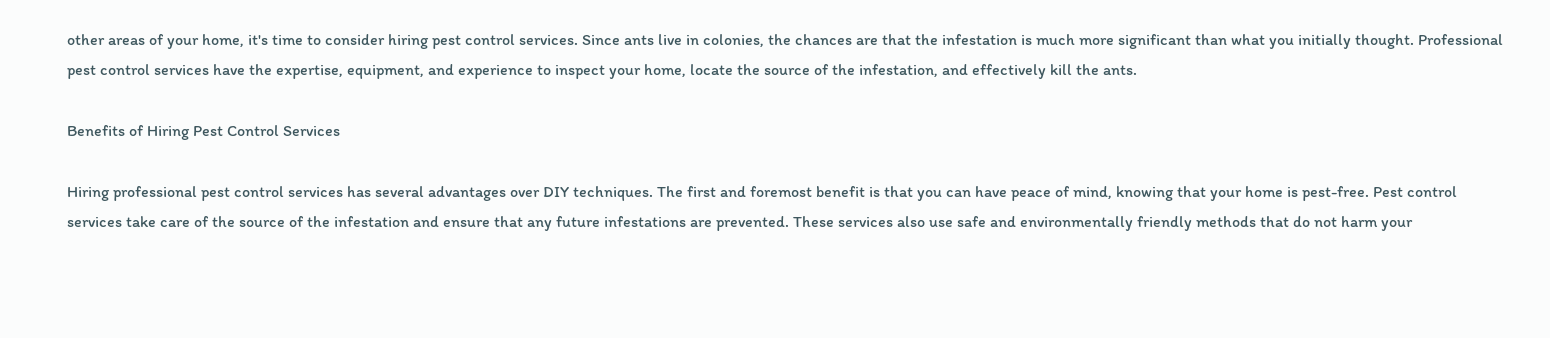other areas of your home, it's time to consider hiring pest control services. Since ants live in colonies, the chances are that the infestation is much more significant than what you initially thought. Professional pest control services have the expertise, equipment, and experience to inspect your home, locate the source of the infestation, and effectively kill the ants.

Benefits of Hiring Pest Control Services

Hiring professional pest control services has several advantages over DIY techniques. The first and foremost benefit is that you can have peace of mind, knowing that your home is pest-free. Pest control services take care of the source of the infestation and ensure that any future infestations are prevented. These services also use safe and environmentally friendly methods that do not harm your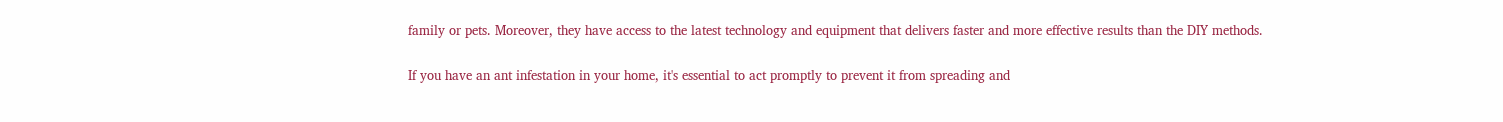family or pets. Moreover, they have access to the latest technology and equipment that delivers faster and more effective results than the DIY methods.

If you have an ant infestation in your home, it's essential to act promptly to prevent it from spreading and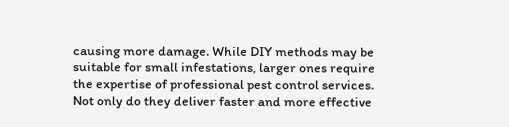causing more damage. While DIY methods may be suitable for small infestations, larger ones require the expertise of professional pest control services. Not only do they deliver faster and more effective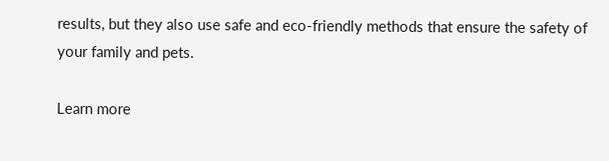results, but they also use safe and eco-friendly methods that ensure the safety of your family and pets.

Learn more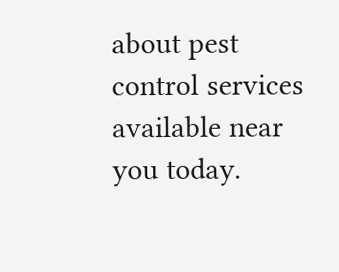about pest control services available near you today.